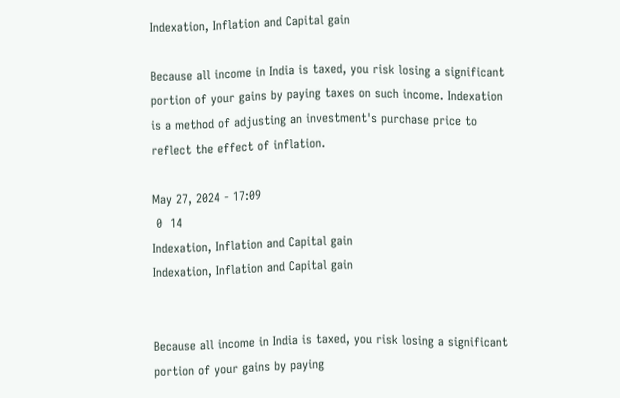Indexation, Inflation and Capital gain

Because all income in India is taxed, you risk losing a significant portion of your gains by paying taxes on such income. Indexation is a method of adjusting an investment's purchase price to reflect the effect of inflation.

May 27, 2024 - 17:09
 0  14
Indexation, Inflation and Capital gain
Indexation, Inflation and Capital gain


Because all income in India is taxed, you risk losing a significant portion of your gains by paying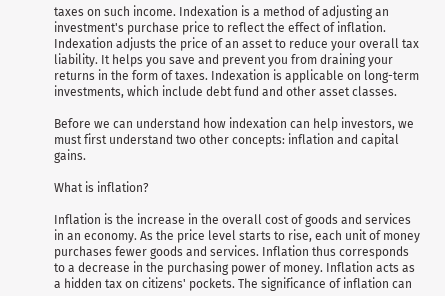taxes on such income. Indexation is a method of adjusting an investment's purchase price to reflect the effect of inflation. Indexation adjusts the price of an asset to reduce your overall tax liability. It helps you save and prevent you from draining your returns in the form of taxes. Indexation is applicable on long-term investments, which include debt fund and other asset classes.

Before we can understand how indexation can help investors, we must first understand two other concepts: inflation and capital gains.

What is inflation?

Inflation is the increase in the overall cost of goods and services in an economy. As the price level starts to rise, each unit of money purchases fewer goods and services. Inflation thus corresponds to a decrease in the purchasing power of money. Inflation acts as a hidden tax on citizens' pockets. The significance of inflation can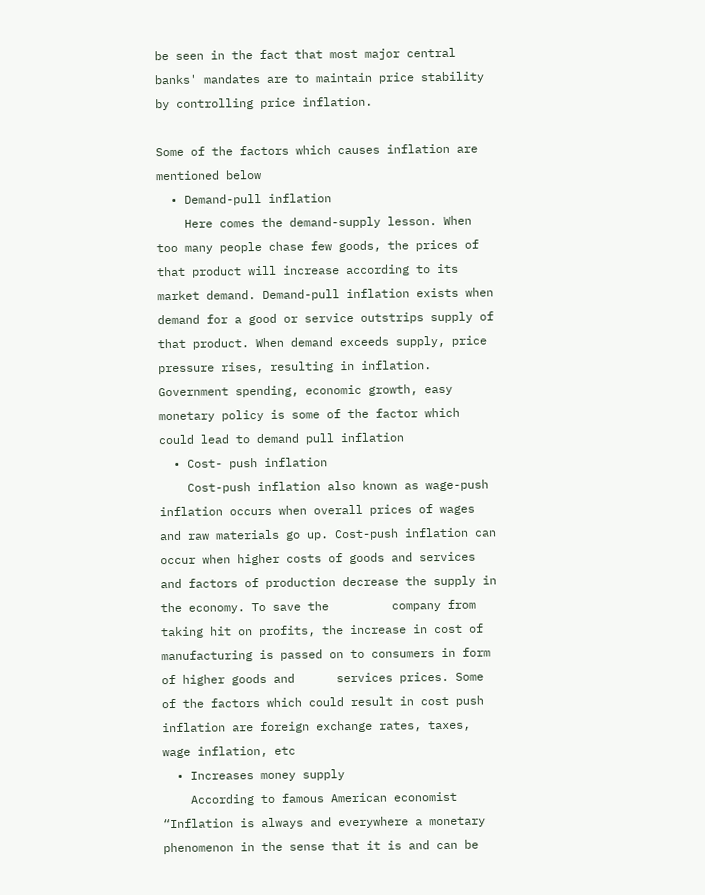be seen in the fact that most major central banks' mandates are to maintain price stability by controlling price inflation.

Some of the factors which causes inflation are mentioned below
  • Demand-pull inflation
    Here comes the demand-supply lesson. When too many people chase few goods, the prices of that product will increase according to its market demand. Demand-pull inflation exists when demand for a good or service outstrips supply of that product. When demand exceeds supply, price pressure rises, resulting in inflation. Government spending, economic growth, easy monetary policy is some of the factor which could lead to demand pull inflation
  • Cost- push inflation
    Cost-push inflation also known as wage-push inflation occurs when overall prices of wages and raw materials go up. Cost-push inflation can occur when higher costs of goods and services and factors of production decrease the supply in the economy. To save the         company from taking hit on profits, the increase in cost of manufacturing is passed on to consumers in form of higher goods and      services prices. Some of the factors which could result in cost push inflation are foreign exchange rates, taxes, wage inflation, etc
  • Increases money supply
    According to famous American economist “Inflation is always and everywhere a monetary phenomenon in the sense that it is and can be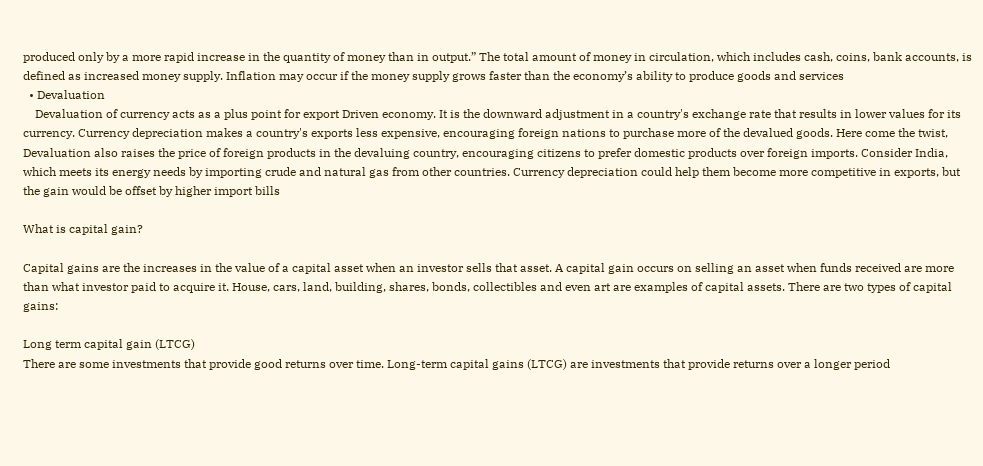produced only by a more rapid increase in the quantity of money than in output.” The total amount of money in circulation, which includes cash, coins, bank accounts, is defined as increased money supply. Inflation may occur if the money supply grows faster than the economy’s ability to produce goods and services
  • Devaluation
    Devaluation of currency acts as a plus point for export Driven economy. It is the downward adjustment in a country's exchange rate that results in lower values for its currency. Currency depreciation makes a country's exports less expensive, encouraging foreign nations to purchase more of the devalued goods. Here come the twist, Devaluation also raises the price of foreign products in the devaluing country, encouraging citizens to prefer domestic products over foreign imports. Consider India, which meets its energy needs by importing crude and natural gas from other countries. Currency depreciation could help them become more competitive in exports, but the gain would be offset by higher import bills

What is capital gain?

Capital gains are the increases in the value of a capital asset when an investor sells that asset. A capital gain occurs on selling an asset when funds received are more than what investor paid to acquire it. House, cars, land, building, shares, bonds, collectibles and even art are examples of capital assets. There are two types of capital gains:

Long term capital gain (LTCG)
There are some investments that provide good returns over time. Long-term capital gains (LTCG) are investments that provide returns over a longer period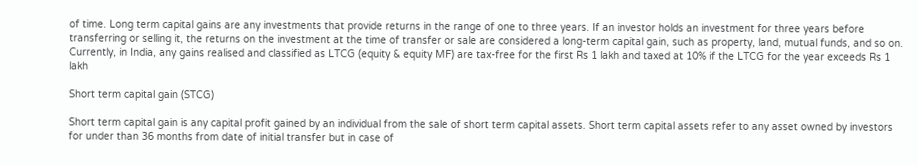of time. Long term capital gains are any investments that provide returns in the range of one to three years. If an investor holds an investment for three years before transferring or selling it, the returns on the investment at the time of transfer or sale are considered a long-term capital gain, such as property, land, mutual funds, and so on. Currently, in India, any gains realised and classified as LTCG (equity & equity MF) are tax-free for the first Rs 1 lakh and taxed at 10% if the LTCG for the year exceeds Rs 1 lakh

Short term capital gain (STCG)

Short term capital gain is any capital profit gained by an individual from the sale of short term capital assets. Short term capital assets refer to any asset owned by investors for under than 36 months from date of initial transfer but in case of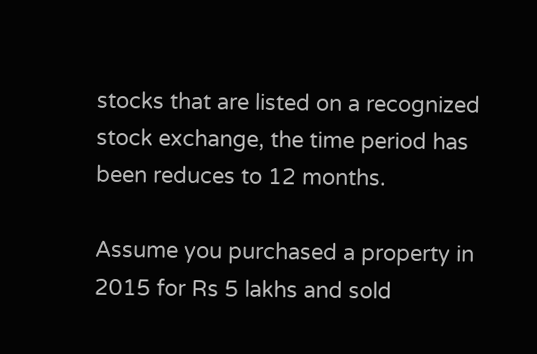stocks that are listed on a recognized stock exchange, the time period has been reduces to 12 months.

Assume you purchased a property in 2015 for Rs 5 lakhs and sold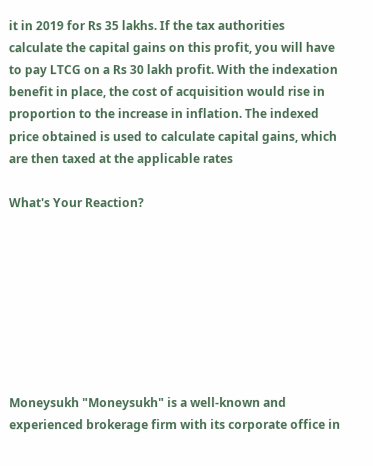it in 2019 for Rs 35 lakhs. If the tax authorities calculate the capital gains on this profit, you will have to pay LTCG on a Rs 30 lakh profit. With the indexation benefit in place, the cost of acquisition would rise in proportion to the increase in inflation. The indexed price obtained is used to calculate capital gains, which are then taxed at the applicable rates

What's Your Reaction?








Moneysukh "Moneysukh" is a well-known and experienced brokerage firm with its corporate office in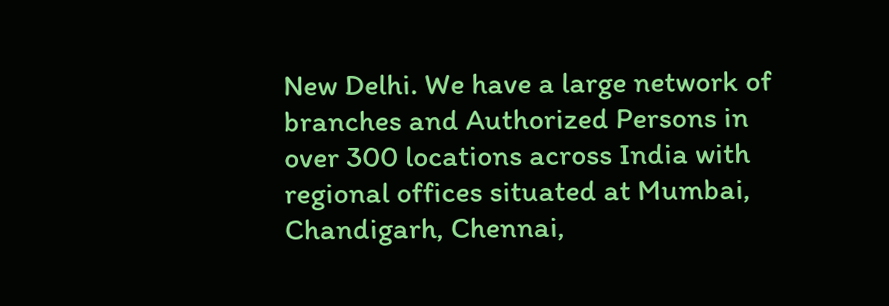New Delhi. We have a large network of branches and Authorized Persons in over 300 locations across India with regional offices situated at Mumbai, Chandigarh, Chennai,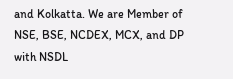and Kolkatta. We are Member of NSE, BSE, NCDEX, MCX, and DP with NSDL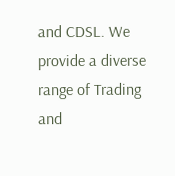and CDSL. We provide a diverse range of Trading and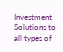Investment Solutions to all types of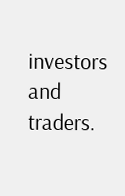investors and traders.